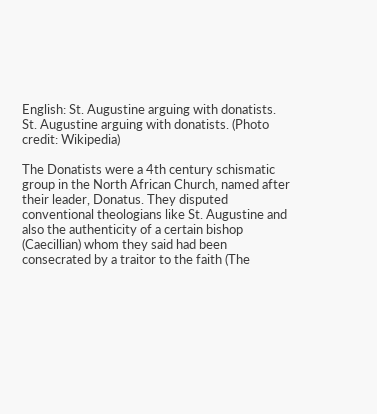English: St. Augustine arguing with donatists.
St. Augustine arguing with donatists. (Photo credit: Wikipedia)

The Donatists were a 4th century schismatic group in the North African Church, named after their leader, Donatus. They disputed conventional theologians like St. Augustine and also the authenticity of a certain bishop (Caecillian) whom they said had been consecrated by a traitor to the faith (The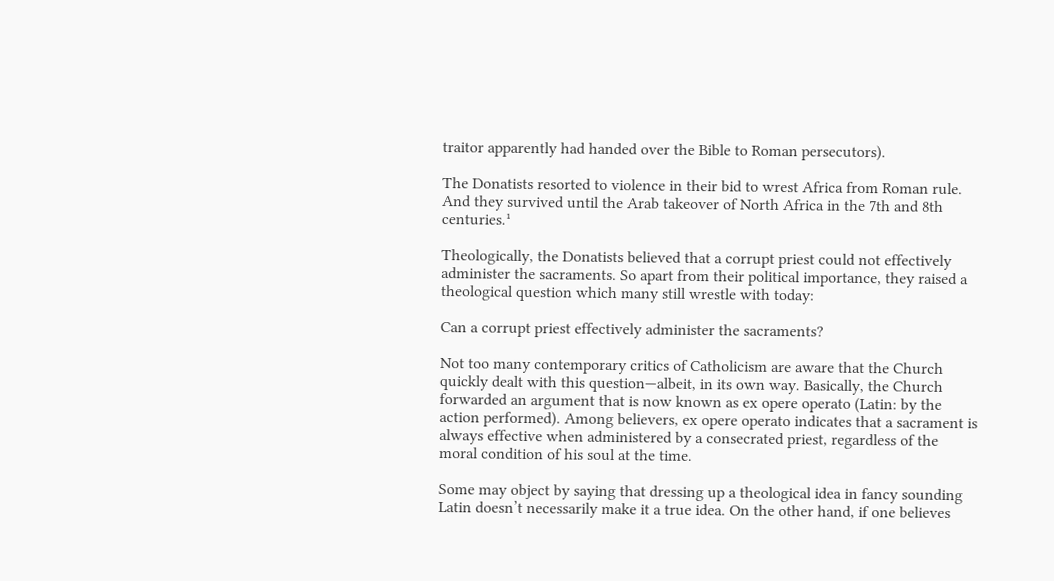traitor apparently had handed over the Bible to Roman persecutors).

The Donatists resorted to violence in their bid to wrest Africa from Roman rule. And they survived until the Arab takeover of North Africa in the 7th and 8th centuries.¹

Theologically, the Donatists believed that a corrupt priest could not effectively administer the sacraments. So apart from their political importance, they raised a theological question which many still wrestle with today:

Can a corrupt priest effectively administer the sacraments?

Not too many contemporary critics of Catholicism are aware that the Church quickly dealt with this question—albeit, in its own way. Basically, the Church forwarded an argument that is now known as ex opere operato (Latin: by the action performed). Among believers, ex opere operato indicates that a sacrament is always effective when administered by a consecrated priest, regardless of the moral condition of his soul at the time.

Some may object by saying that dressing up a theological idea in fancy sounding Latin doesn’t necessarily make it a true idea. On the other hand, if one believes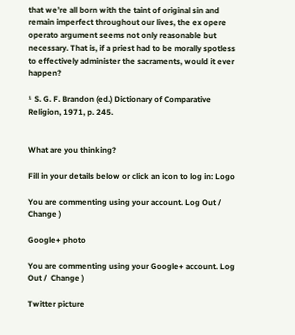that we’re all born with the taint of original sin and remain imperfect throughout our lives, the ex opere operato argument seems not only reasonable but necessary. That is, if a priest had to be morally spotless to effectively administer the sacraments, would it ever happen?

¹ S. G. F. Brandon (ed.) Dictionary of Comparative Religion, 1971, p. 245.


What are you thinking?

Fill in your details below or click an icon to log in: Logo

You are commenting using your account. Log Out /  Change )

Google+ photo

You are commenting using your Google+ account. Log Out /  Change )

Twitter picture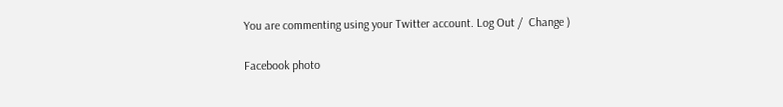You are commenting using your Twitter account. Log Out /  Change )

Facebook photo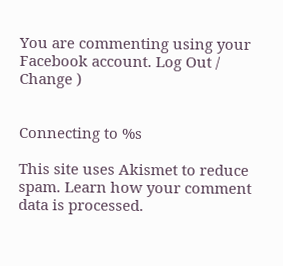You are commenting using your Facebook account. Log Out /  Change )


Connecting to %s

This site uses Akismet to reduce spam. Learn how your comment data is processed.